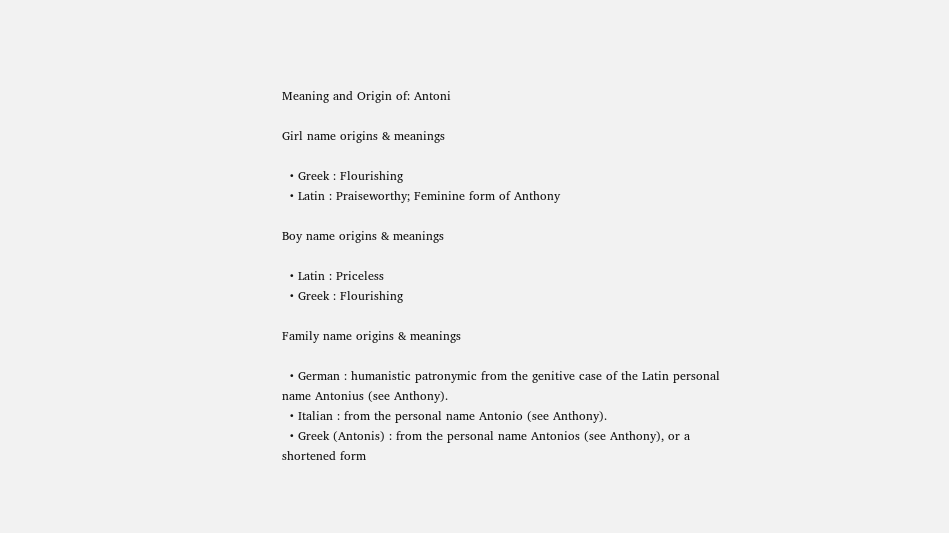Meaning and Origin of: Antoni

Girl name origins & meanings

  • Greek : Flourishing
  • Latin : Praiseworthy; Feminine form of Anthony

Boy name origins & meanings

  • Latin : Priceless
  • Greek : Flourishing

Family name origins & meanings

  • German : humanistic patronymic from the genitive case of the Latin personal name Antonius (see Anthony).
  • Italian : from the personal name Antonio (see Anthony).
  • Greek (Antonis) : from the personal name Antonios (see Anthony), or a shortened form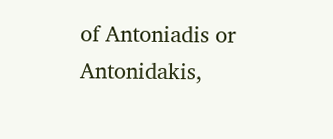of Antoniadis or Antonidakis,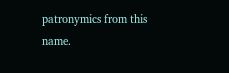patronymics from this name.